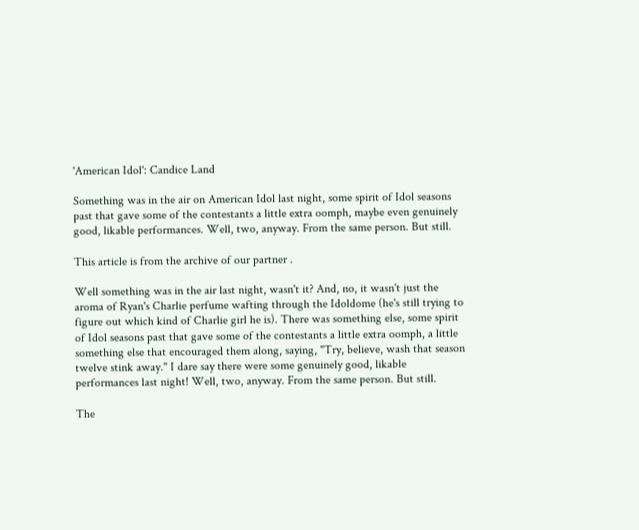'American Idol': Candice Land

Something was in the air on American Idol last night, some spirit of Idol seasons past that gave some of the contestants a little extra oomph, maybe even genuinely good, likable performances. Well, two, anyway. From the same person. But still.

This article is from the archive of our partner .

Well something was in the air last night, wasn't it? And, no, it wasn't just the aroma of Ryan's Charlie perfume wafting through the Idoldome (he's still trying to figure out which kind of Charlie girl he is). There was something else, some spirit of Idol seasons past that gave some of the contestants a little extra oomph, a little something else that encouraged them along, saying, "Try, believe, wash that season twelve stink away." I dare say there were some genuinely good, likable performances last night! Well, two, anyway. From the same person. But still.

The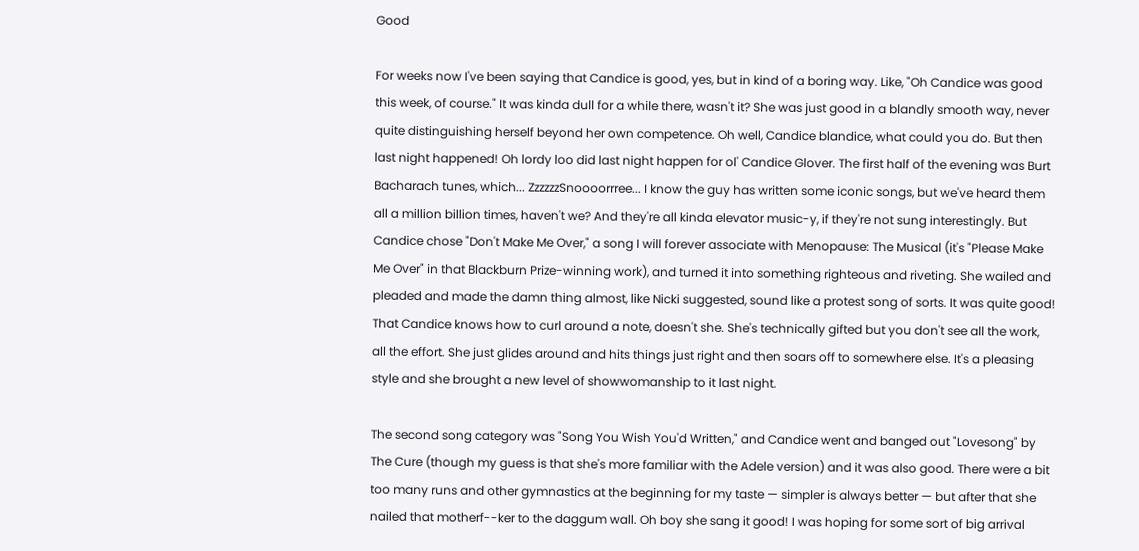Good

For weeks now I've been saying that Candice is good, yes, but in kind of a boring way. Like, "Oh Candice was good this week, of course." It was kinda dull for a while there, wasn't it? She was just good in a blandly smooth way, never quite distinguishing herself beyond her own competence. Oh well, Candice blandice, what could you do. But then last night happened! Oh lordy loo did last night happen for ol' Candice Glover. The first half of the evening was Burt Bacharach tunes, which... ZzzzzzSnoooorrree... I know the guy has written some iconic songs, but we've heard them all a million billion times, haven't we? And they're all kinda elevator music-y, if they're not sung interestingly. But Candice chose "Don't Make Me Over," a song I will forever associate with Menopause: The Musical (it's "Please Make Me Over" in that Blackburn Prize-winning work), and turned it into something righteous and riveting. She wailed and pleaded and made the damn thing almost, like Nicki suggested, sound like a protest song of sorts. It was quite good! That Candice knows how to curl around a note, doesn't she. She's technically gifted but you don't see all the work, all the effort. She just glides around and hits things just right and then soars off to somewhere else. It's a pleasing style and she brought a new level of showwomanship to it last night.

The second song category was "Song You Wish You'd Written," and Candice went and banged out "Lovesong" by The Cure (though my guess is that she's more familiar with the Adele version) and it was also good. There were a bit too many runs and other gymnastics at the beginning for my taste — simpler is always better — but after that she nailed that motherf--ker to the daggum wall. Oh boy she sang it good! I was hoping for some sort of big arrival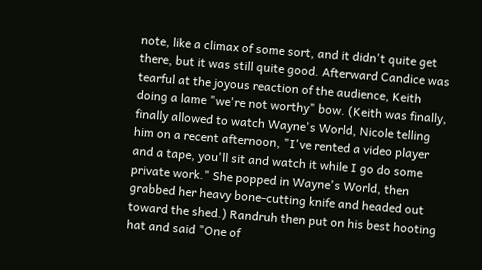note, like a climax of some sort, and it didn't quite get there, but it was still quite good. Afterward Candice was tearful at the joyous reaction of the audience, Keith doing a lame "we're not worthy" bow. (Keith was finally, finally allowed to watch Wayne's World, Nicole telling him on a recent afternoon, "I've rented a video player and a tape, you'll sit and watch it while I go do some private work." She popped in Wayne's World, then grabbed her heavy bone-cutting knife and headed out toward the shed.) Randruh then put on his best hooting hat and said "One of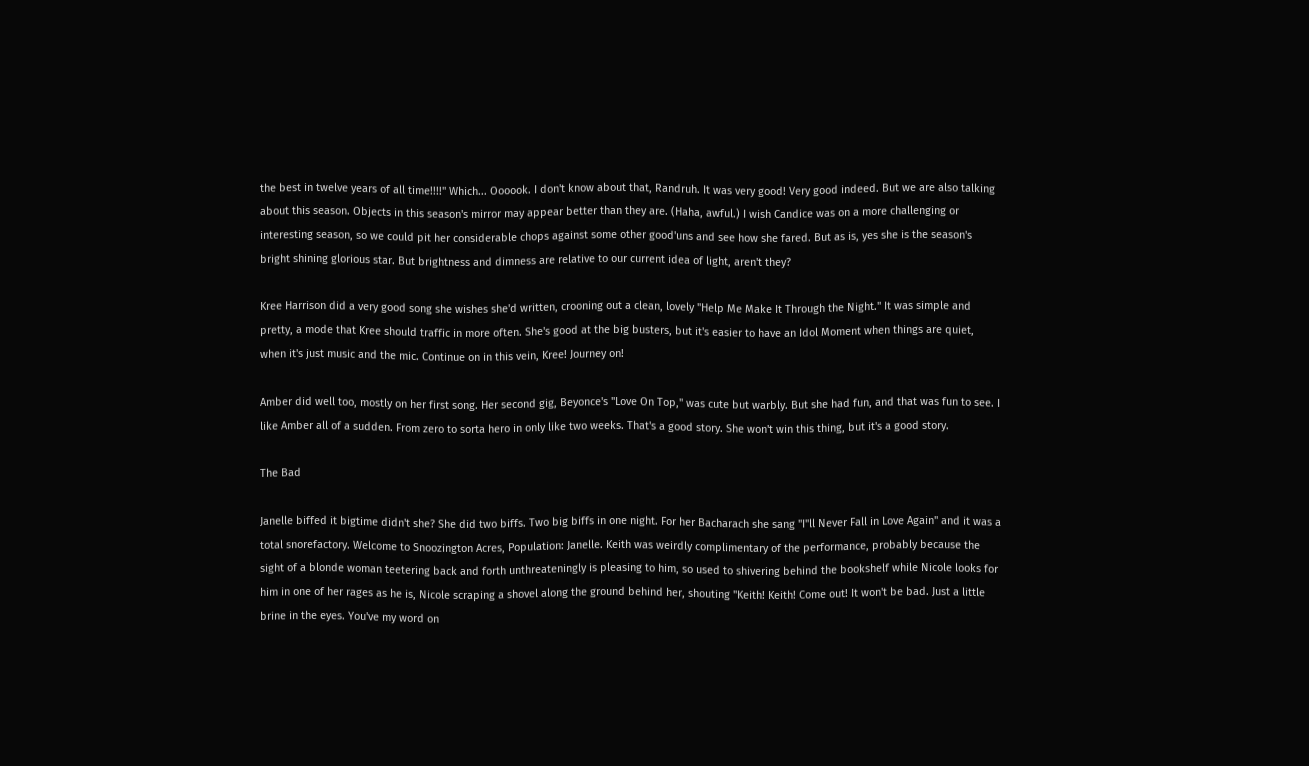the best in twelve years of all time!!!!" Which... Oooook. I don't know about that, Randruh. It was very good! Very good indeed. But we are also talking about this season. Objects in this season's mirror may appear better than they are. (Haha, awful.) I wish Candice was on a more challenging or interesting season, so we could pit her considerable chops against some other good'uns and see how she fared. But as is, yes she is the season's bright shining glorious star. But brightness and dimness are relative to our current idea of light, aren't they?

Kree Harrison did a very good song she wishes she'd written, crooning out a clean, lovely "Help Me Make It Through the Night." It was simple and pretty, a mode that Kree should traffic in more often. She's good at the big busters, but it's easier to have an Idol Moment when things are quiet, when it's just music and the mic. Continue on in this vein, Kree! Journey on!

Amber did well too, mostly on her first song. Her second gig, Beyonce's "Love On Top," was cute but warbly. But she had fun, and that was fun to see. I like Amber all of a sudden. From zero to sorta hero in only like two weeks. That's a good story. She won't win this thing, but it's a good story.

The Bad

Janelle biffed it bigtime didn't she? She did two biffs. Two big biffs in one night. For her Bacharach she sang "I"ll Never Fall in Love Again" and it was a total snorefactory. Welcome to Snoozington Acres, Population: Janelle. Keith was weirdly complimentary of the performance, probably because the sight of a blonde woman teetering back and forth unthreateningly is pleasing to him, so used to shivering behind the bookshelf while Nicole looks for him in one of her rages as he is, Nicole scraping a shovel along the ground behind her, shouting "Keith! Keith! Come out! It won't be bad. Just a little brine in the eyes. You've my word on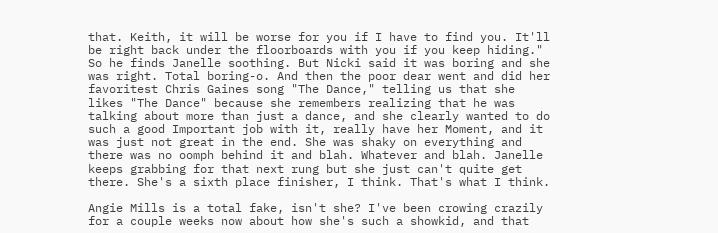that. Keith, it will be worse for you if I have to find you. It'll be right back under the floorboards with you if you keep hiding." So he finds Janelle soothing. But Nicki said it was boring and she was right. Total boring-o. And then the poor dear went and did her favoritest Chris Gaines song "The Dance," telling us that she likes "The Dance" because she remembers realizing that he was talking about more than just a dance, and she clearly wanted to do such a good Important job with it, really have her Moment, and it was just not great in the end. She was shaky on everything and there was no oomph behind it and blah. Whatever and blah. Janelle keeps grabbing for that next rung but she just can't quite get there. She's a sixth place finisher, I think. That's what I think.

Angie Mills is a total fake, isn't she? I've been crowing crazily for a couple weeks now about how she's such a showkid, and that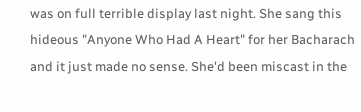was on full terrible display last night. She sang this hideous "Anyone Who Had A Heart" for her Bacharach and it just made no sense. She'd been miscast in the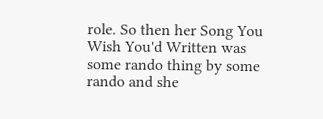role. So then her Song You Wish You'd Written was some rando thing by some rando and she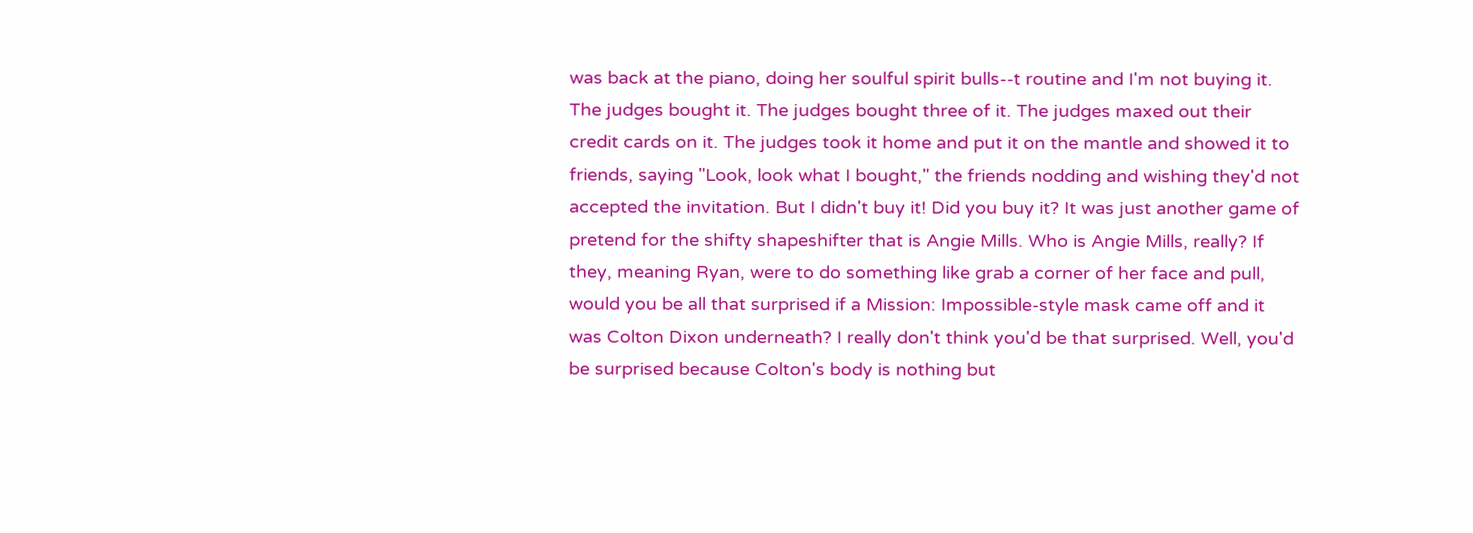was back at the piano, doing her soulful spirit bulls--t routine and I'm not buying it. The judges bought it. The judges bought three of it. The judges maxed out their credit cards on it. The judges took it home and put it on the mantle and showed it to friends, saying "Look, look what I bought," the friends nodding and wishing they'd not accepted the invitation. But I didn't buy it! Did you buy it? It was just another game of pretend for the shifty shapeshifter that is Angie Mills. Who is Angie Mills, really? If they, meaning Ryan, were to do something like grab a corner of her face and pull, would you be all that surprised if a Mission: Impossible-style mask came off and it was Colton Dixon underneath? I really don't think you'd be that surprised. Well, you'd be surprised because Colton's body is nothing but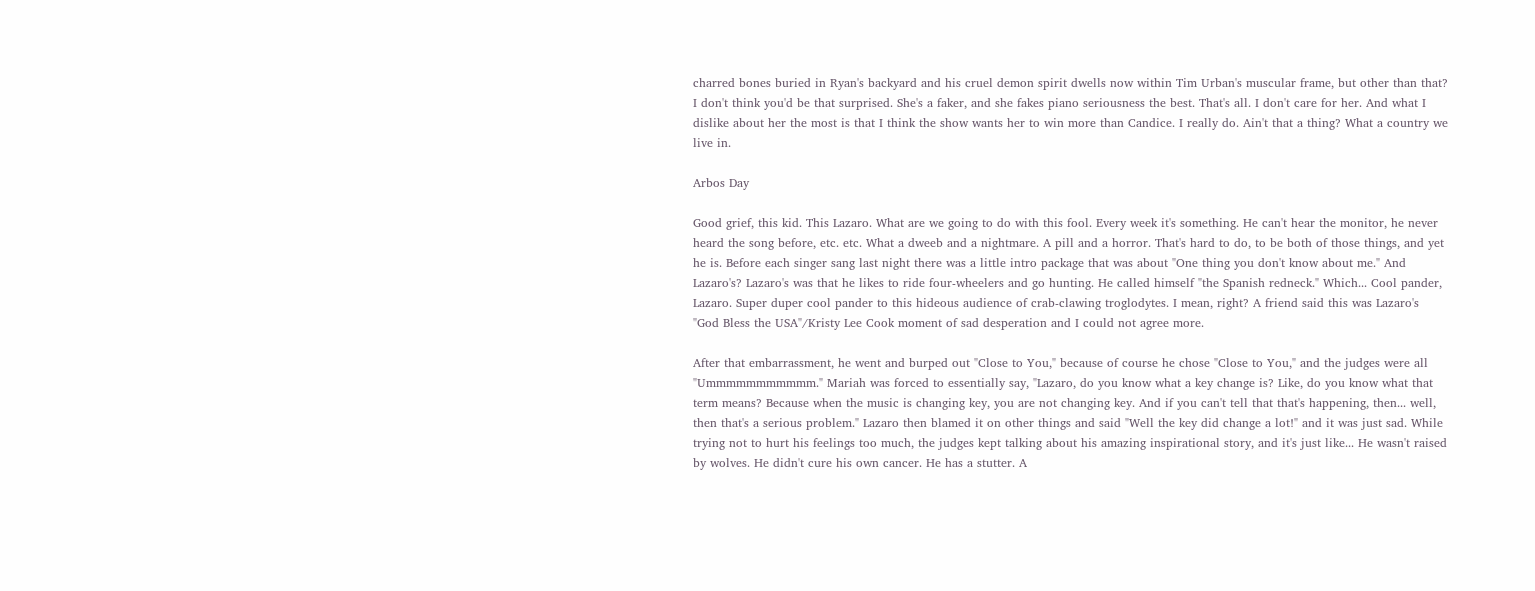charred bones buried in Ryan's backyard and his cruel demon spirit dwells now within Tim Urban's muscular frame, but other than that? I don't think you'd be that surprised. She's a faker, and she fakes piano seriousness the best. That's all. I don't care for her. And what I dislike about her the most is that I think the show wants her to win more than Candice. I really do. Ain't that a thing? What a country we live in.

Arbos Day

Good grief, this kid. This Lazaro. What are we going to do with this fool. Every week it's something. He can't hear the monitor, he never heard the song before, etc. etc. What a dweeb and a nightmare. A pill and a horror. That's hard to do, to be both of those things, and yet he is. Before each singer sang last night there was a little intro package that was about "One thing you don't know about me." And Lazaro's? Lazaro's was that he likes to ride four-wheelers and go hunting. He called himself "the Spanish redneck." Which... Cool pander, Lazaro. Super duper cool pander to this hideous audience of crab-clawing troglodytes. I mean, right? A friend said this was Lazaro's "God Bless the USA"/Kristy Lee Cook moment of sad desperation and I could not agree more.

After that embarrassment, he went and burped out "Close to You," because of course he chose "Close to You," and the judges were all "Ummmmmmmmmmm." Mariah was forced to essentially say, "Lazaro, do you know what a key change is? Like, do you know what that term means? Because when the music is changing key, you are not changing key. And if you can't tell that that's happening, then... well, then that's a serious problem." Lazaro then blamed it on other things and said "Well the key did change a lot!" and it was just sad. While trying not to hurt his feelings too much, the judges kept talking about his amazing inspirational story, and it's just like... He wasn't raised by wolves. He didn't cure his own cancer. He has a stutter. A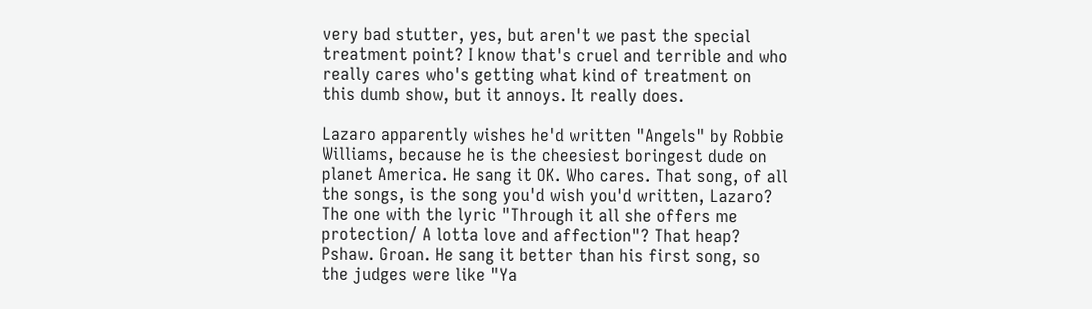very bad stutter, yes, but aren't we past the special treatment point? I know that's cruel and terrible and who really cares who's getting what kind of treatment on this dumb show, but it annoys. It really does.

Lazaro apparently wishes he'd written "Angels" by Robbie Williams, because he is the cheesiest boringest dude on planet America. He sang it OK. Who cares. That song, of all the songs, is the song you'd wish you'd written, Lazaro? The one with the lyric "Through it all she offers me protection/ A lotta love and affection"? That heap? Pshaw. Groan. He sang it better than his first song, so the judges were like "Ya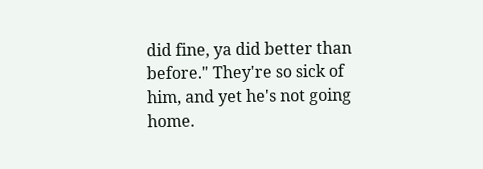did fine, ya did better than before." They're so sick of him, and yet he's not going home.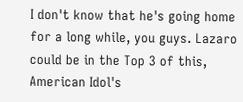I don't know that he's going home for a long while, you guys. Lazaro could be in the Top 3 of this, American Idol's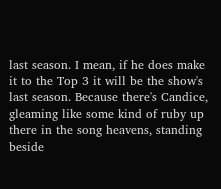last season. I mean, if he does make it to the Top 3 it will be the show's last season. Because there's Candice, gleaming like some kind of ruby up there in the song heavens, standing beside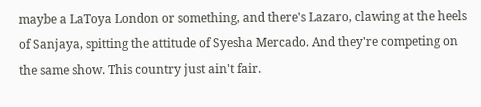maybe a LaToya London or something, and there's Lazaro, clawing at the heels of Sanjaya, spitting the attitude of Syesha Mercado. And they're competing on the same show. This country just ain't fair.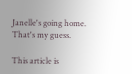Janelle's going home. That's my guess.

This article is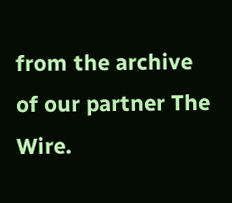from the archive of our partner The Wire.